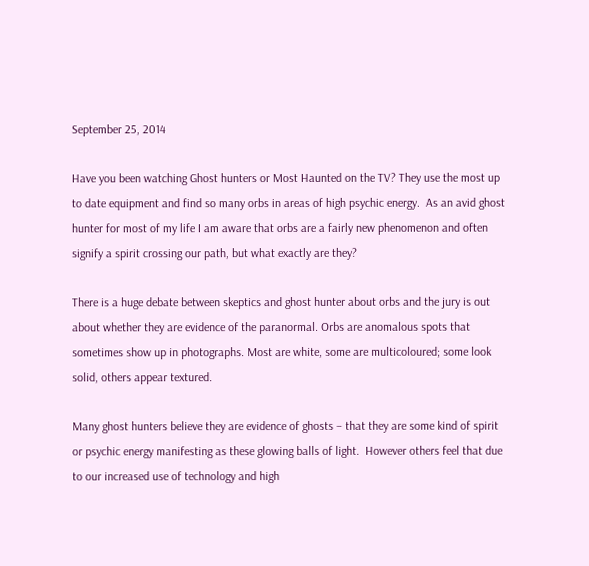September 25, 2014

Have you been watching Ghost hunters or Most Haunted on the TV? They use the most up to date equipment and find so many orbs in areas of high psychic energy.  As an avid ghost hunter for most of my life I am aware that orbs are a fairly new phenomenon and often signify a spirit crossing our path, but what exactly are they?

There is a huge debate between skeptics and ghost hunter about orbs and the jury is out about whether they are evidence of the paranormal. Orbs are anomalous spots that sometimes show up in photographs. Most are white, some are multicoloured; some look solid, others appear textured.

Many ghost hunters believe they are evidence of ghosts – that they are some kind of spirit or psychic energy manifesting as these glowing balls of light.  However others feel that due to our increased use of technology and high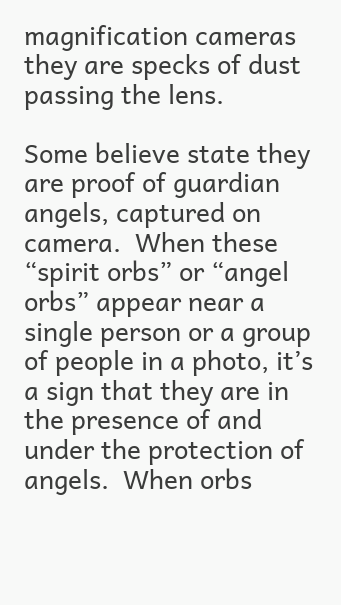magnification cameras they are specks of dust passing the lens.

Some believe state they are proof of guardian angels, captured on camera.  When these “spirit orbs” or “angel orbs” appear near a single person or a group of people in a photo, it’s a sign that they are in the presence of and under the protection of angels.  When orbs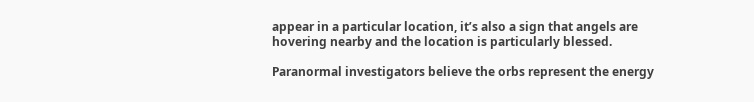appear in a particular location, it’s also a sign that angels are hovering nearby and the location is particularly blessed.

Paranormal investigators believe the orbs represent the energy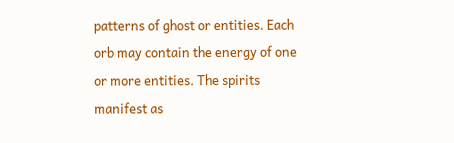patterns of ghost or entities. Each orb may contain the energy of one or more entities. The spirits manifest as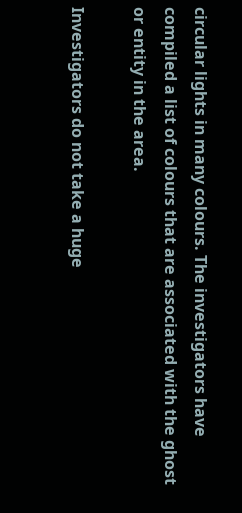circular lights in many colours. The investigators have compiled a list of colours that are associated with the ghost or entity in the area.

Investigators do not take a huge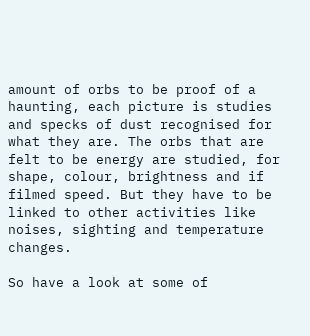amount of orbs to be proof of a haunting, each picture is studies and specks of dust recognised for what they are. The orbs that are felt to be energy are studied, for shape, colour, brightness and if filmed speed. But they have to be linked to other activities like noises, sighting and temperature changes.

So have a look at some of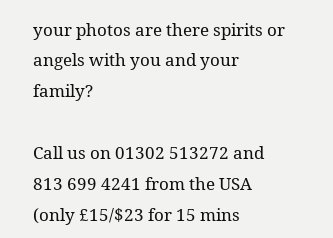your photos are there spirits or angels with you and your family?

Call us on 01302 513272 and 813 699 4241 from the USA (only £15/$23 for 15 mins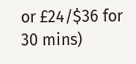or £24/$36 for 30 mins)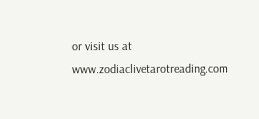or visit us at www.zodiaclivetarotreading.com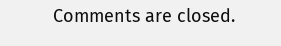Comments are closed.